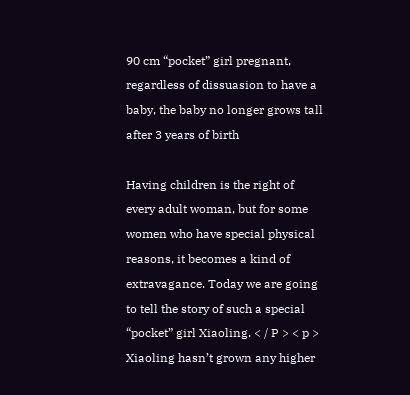90 cm “pocket” girl pregnant, regardless of dissuasion to have a baby, the baby no longer grows tall after 3 years of birth

Having children is the right of every adult woman, but for some women who have special physical reasons, it becomes a kind of extravagance. Today we are going to tell the story of such a special “pocket” girl Xiaoling. < / P > < p > Xiaoling hasn’t grown any higher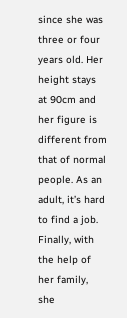since she was three or four years old. Her height stays at 90cm and her figure is different from that of normal people. As an adult, it’s hard to find a job. Finally, with the help of her family, she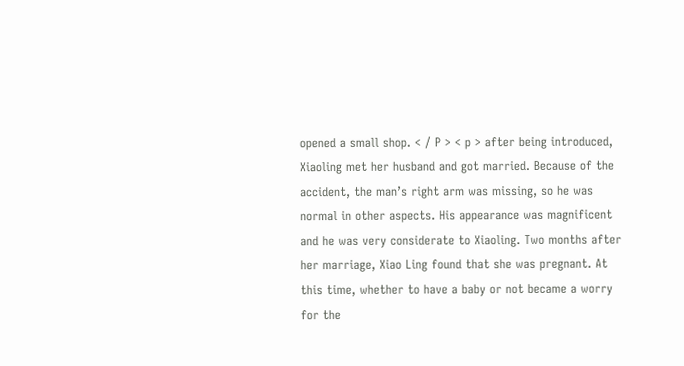opened a small shop. < / P > < p > after being introduced, Xiaoling met her husband and got married. Because of the accident, the man’s right arm was missing, so he was normal in other aspects. His appearance was magnificent and he was very considerate to Xiaoling. Two months after her marriage, Xiao Ling found that she was pregnant. At this time, whether to have a baby or not became a worry for the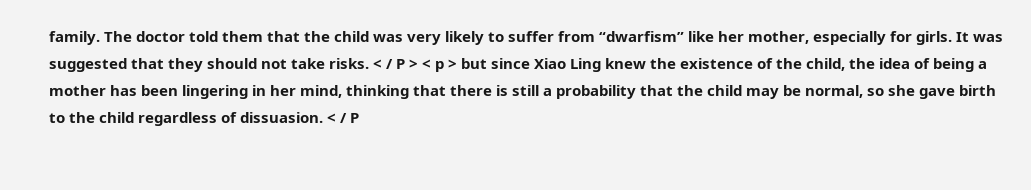family. The doctor told them that the child was very likely to suffer from “dwarfism” like her mother, especially for girls. It was suggested that they should not take risks. < / P > < p > but since Xiao Ling knew the existence of the child, the idea of being a mother has been lingering in her mind, thinking that there is still a probability that the child may be normal, so she gave birth to the child regardless of dissuasion. < / P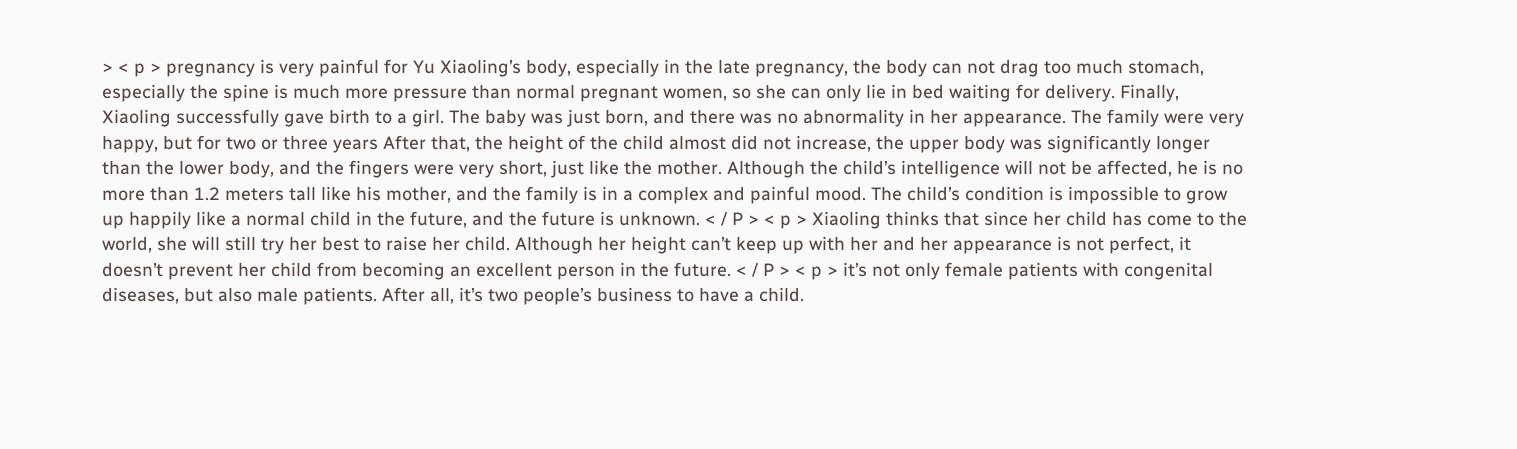> < p > pregnancy is very painful for Yu Xiaoling’s body, especially in the late pregnancy, the body can not drag too much stomach, especially the spine is much more pressure than normal pregnant women, so she can only lie in bed waiting for delivery. Finally, Xiaoling successfully gave birth to a girl. The baby was just born, and there was no abnormality in her appearance. The family were very happy, but for two or three years After that, the height of the child almost did not increase, the upper body was significantly longer than the lower body, and the fingers were very short, just like the mother. Although the child’s intelligence will not be affected, he is no more than 1.2 meters tall like his mother, and the family is in a complex and painful mood. The child’s condition is impossible to grow up happily like a normal child in the future, and the future is unknown. < / P > < p > Xiaoling thinks that since her child has come to the world, she will still try her best to raise her child. Although her height can’t keep up with her and her appearance is not perfect, it doesn’t prevent her child from becoming an excellent person in the future. < / P > < p > it’s not only female patients with congenital diseases, but also male patients. After all, it’s two people’s business to have a child.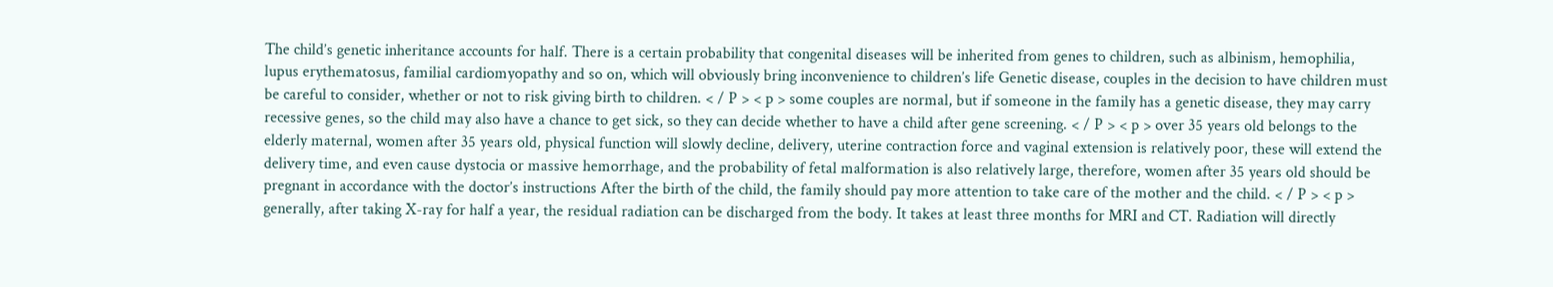The child’s genetic inheritance accounts for half. There is a certain probability that congenital diseases will be inherited from genes to children, such as albinism, hemophilia, lupus erythematosus, familial cardiomyopathy and so on, which will obviously bring inconvenience to children’s life Genetic disease, couples in the decision to have children must be careful to consider, whether or not to risk giving birth to children. < / P > < p > some couples are normal, but if someone in the family has a genetic disease, they may carry recessive genes, so the child may also have a chance to get sick, so they can decide whether to have a child after gene screening. < / P > < p > over 35 years old belongs to the elderly maternal, women after 35 years old, physical function will slowly decline, delivery, uterine contraction force and vaginal extension is relatively poor, these will extend the delivery time, and even cause dystocia or massive hemorrhage, and the probability of fetal malformation is also relatively large, therefore, women after 35 years old should be pregnant in accordance with the doctor’s instructions After the birth of the child, the family should pay more attention to take care of the mother and the child. < / P > < p > generally, after taking X-ray for half a year, the residual radiation can be discharged from the body. It takes at least three months for MRI and CT. Radiation will directly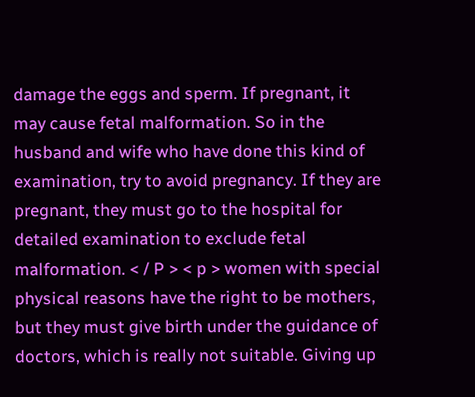damage the eggs and sperm. If pregnant, it may cause fetal malformation. So in the husband and wife who have done this kind of examination, try to avoid pregnancy. If they are pregnant, they must go to the hospital for detailed examination to exclude fetal malformation. < / P > < p > women with special physical reasons have the right to be mothers, but they must give birth under the guidance of doctors, which is really not suitable. Giving up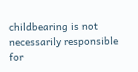childbearing is not necessarily responsible for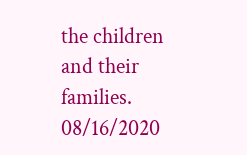the children and their families. 08/16/2020